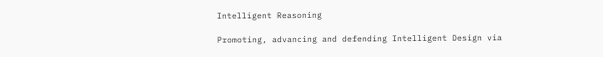Intelligent Reasoning

Promoting, advancing and defending Intelligent Design via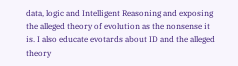data, logic and Intelligent Reasoning and exposing the alleged theory of evolution as the nonsense it is. I also educate evotards about ID and the alleged theory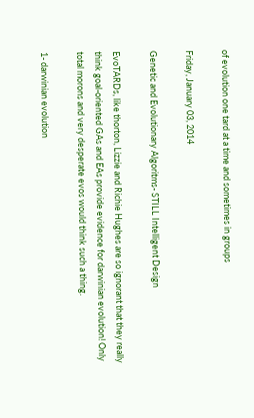of evolution one tard at a time and sometimes in groups

Friday, January 03, 2014

Genetic and Evolutionary Algoritms- STILL Intelligent Design

EvoTARDs, like thorton, Lizzie and Richie Hughes are so ignorant that they really think goal-oriented GAs and EAs provide evidence for darwinian evolution! Only total morons and very desperate evos would think such a thing.

1- darwinian evolution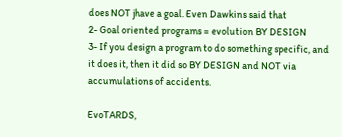does NOT jhave a goal. Even Dawkins said that
2- Goal oriented programs = evolution BY DESIGN
3- If you design a program to do something specific, and it does it, then it did so BY DESIGN and NOT via accumulations of accidents.

EvoTARDS,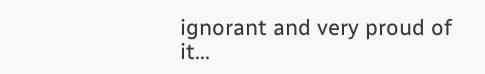ignorant and very proud of it...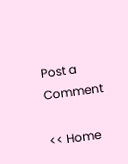Post a Comment

<< Home